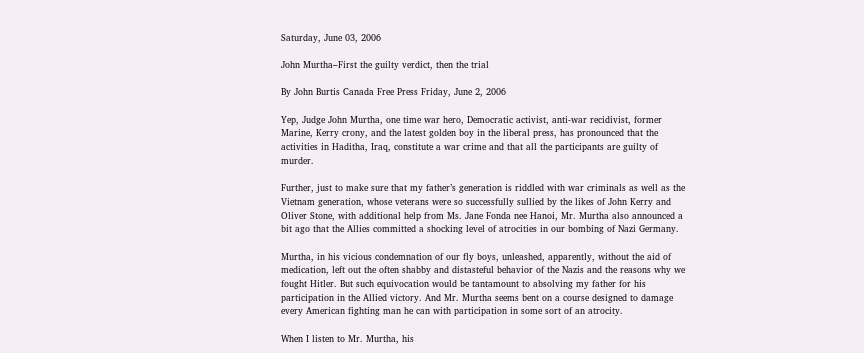Saturday, June 03, 2006

John Murtha–First the guilty verdict, then the trial

By John Burtis Canada Free Press Friday, June 2, 2006

Yep, Judge John Murtha, one time war hero, Democratic activist, anti-war recidivist, former Marine, Kerry crony, and the latest golden boy in the liberal press, has pronounced that the activities in Haditha, Iraq, constitute a war crime and that all the participants are guilty of murder.

Further, just to make sure that my father’s generation is riddled with war criminals as well as the Vietnam generation, whose veterans were so successfully sullied by the likes of John Kerry and Oliver Stone, with additional help from Ms. Jane Fonda nee Hanoi, Mr. Murtha also announced a bit ago that the Allies committed a shocking level of atrocities in our bombing of Nazi Germany.

Murtha, in his vicious condemnation of our fly boys, unleashed, apparently, without the aid of medication, left out the often shabby and distasteful behavior of the Nazis and the reasons why we fought Hitler. But such equivocation would be tantamount to absolving my father for his participation in the Allied victory. And Mr. Murtha seems bent on a course designed to damage every American fighting man he can with participation in some sort of an atrocity.

When I listen to Mr. Murtha, his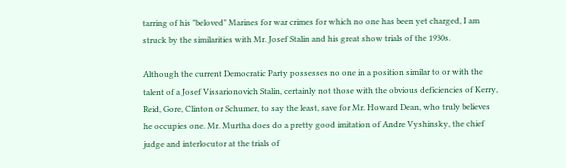tarring of his "beloved" Marines for war crimes for which no one has been yet charged, I am struck by the similarities with Mr. Josef Stalin and his great show trials of the 1930s.

Although the current Democratic Party possesses no one in a position similar to or with the talent of a Josef Vissarionovich Stalin, certainly not those with the obvious deficiencies of Kerry, Reid, Gore, Clinton or Schumer, to say the least, save for Mr. Howard Dean, who truly believes he occupies one. Mr. Murtha does do a pretty good imitation of Andre Vyshinsky, the chief judge and interlocutor at the trials of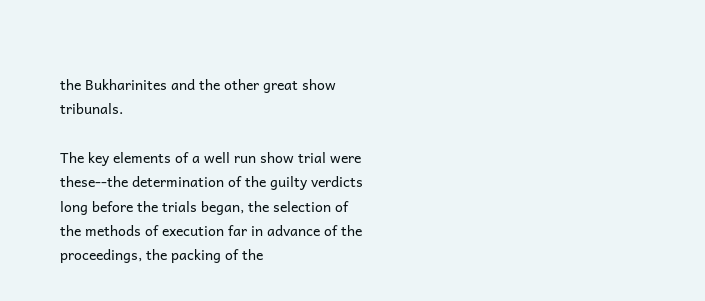the Bukharinites and the other great show tribunals.

The key elements of a well run show trial were these--the determination of the guilty verdicts long before the trials began, the selection of the methods of execution far in advance of the proceedings, the packing of the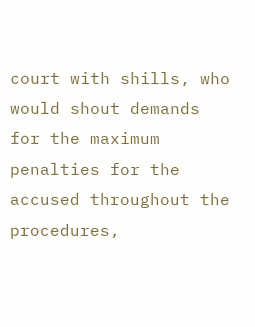court with shills, who would shout demands for the maximum penalties for the accused throughout the procedures,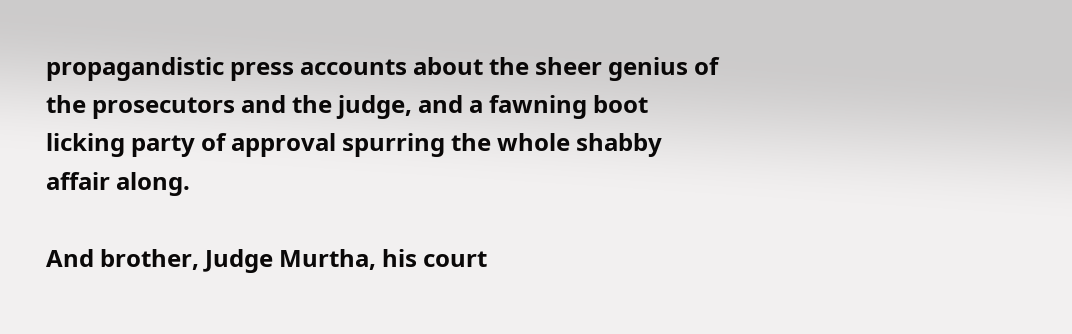propagandistic press accounts about the sheer genius of the prosecutors and the judge, and a fawning boot licking party of approval spurring the whole shabby affair along.

And brother, Judge Murtha, his court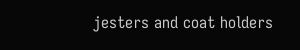jesters and coat holders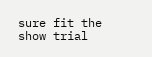sure fit the show trial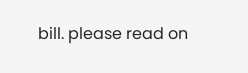bill. please read on